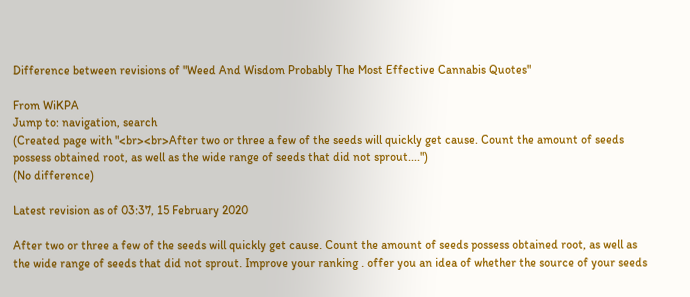Difference between revisions of "Weed And Wisdom Probably The Most Effective Cannabis Quotes"

From WiKPA
Jump to: navigation, search
(Created page with "<br><br>After two or three a few of the seeds will quickly get cause. Count the amount of seeds possess obtained root, as well as the wide range of seeds that did not sprout....")
(No difference)

Latest revision as of 03:37, 15 February 2020

After two or three a few of the seeds will quickly get cause. Count the amount of seeds possess obtained root, as well as the wide range of seeds that did not sprout. Improve your ranking . offer you an idea of whether the source of your seeds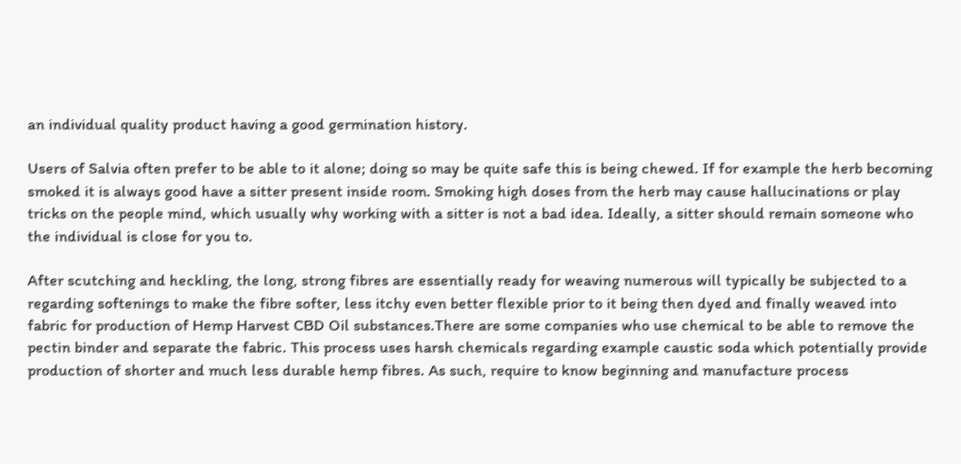an individual quality product having a good germination history.

Users of Salvia often prefer to be able to it alone; doing so may be quite safe this is being chewed. If for example the herb becoming smoked it is always good have a sitter present inside room. Smoking high doses from the herb may cause hallucinations or play tricks on the people mind, which usually why working with a sitter is not a bad idea. Ideally, a sitter should remain someone who the individual is close for you to.

After scutching and heckling, the long, strong fibres are essentially ready for weaving numerous will typically be subjected to a regarding softenings to make the fibre softer, less itchy even better flexible prior to it being then dyed and finally weaved into fabric for production of Hemp Harvest CBD Oil substances.There are some companies who use chemical to be able to remove the pectin binder and separate the fabric. This process uses harsh chemicals regarding example caustic soda which potentially provide production of shorter and much less durable hemp fibres. As such, require to know beginning and manufacture process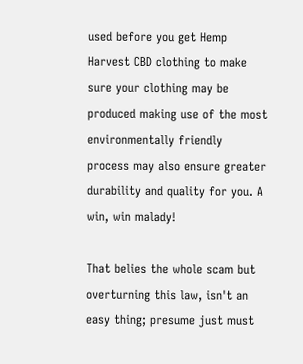used before you get Hemp Harvest CBD clothing to make sure your clothing may be produced making use of the most environmentally friendly process may also ensure greater durability and quality for you. A win, win malady!

That belies the whole scam but overturning this law, isn't an easy thing; presume just must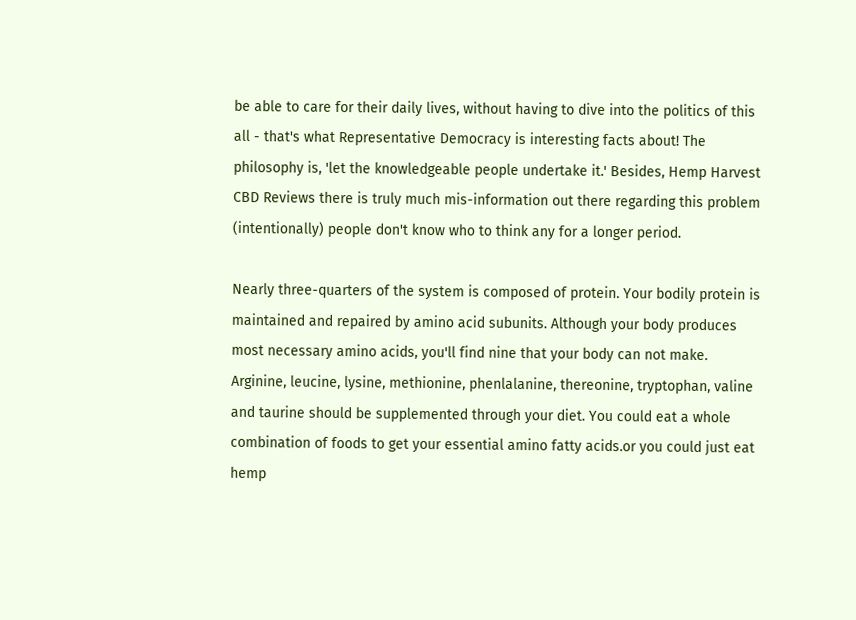be able to care for their daily lives, without having to dive into the politics of this all - that's what Representative Democracy is interesting facts about! The philosophy is, 'let the knowledgeable people undertake it.' Besides, Hemp Harvest CBD Reviews there is truly much mis-information out there regarding this problem (intentionally) people don't know who to think any for a longer period.

Nearly three-quarters of the system is composed of protein. Your bodily protein is maintained and repaired by amino acid subunits. Although your body produces most necessary amino acids, you'll find nine that your body can not make. Arginine, leucine, lysine, methionine, phenlalanine, thereonine, tryptophan, valine and taurine should be supplemented through your diet. You could eat a whole combination of foods to get your essential amino fatty acids.or you could just eat hemp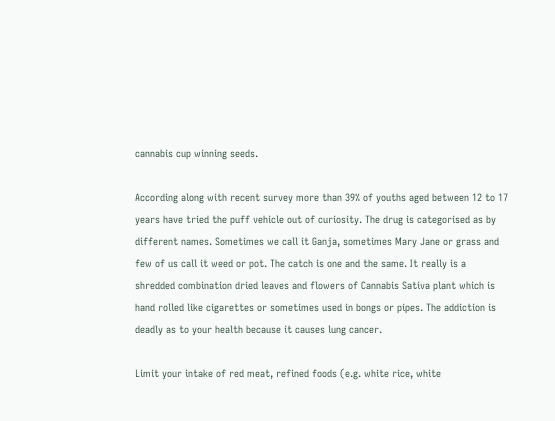cannabis cup winning seeds.

According along with recent survey more than 39% of youths aged between 12 to 17 years have tried the puff vehicle out of curiosity. The drug is categorised as by different names. Sometimes we call it Ganja, sometimes Mary Jane or grass and few of us call it weed or pot. The catch is one and the same. It really is a shredded combination dried leaves and flowers of Cannabis Sativa plant which is hand rolled like cigarettes or sometimes used in bongs or pipes. The addiction is deadly as to your health because it causes lung cancer.

Limit your intake of red meat, refined foods (e.g. white rice, white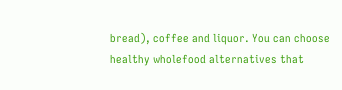bread), coffee and liquor. You can choose healthy wholefood alternatives that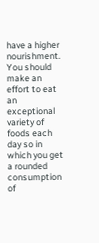have a higher nourishment. You should make an effort to eat an exceptional variety of foods each day so in which you get a rounded consumption of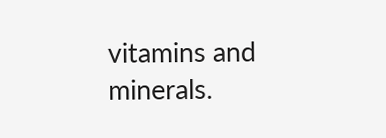vitamins and minerals.